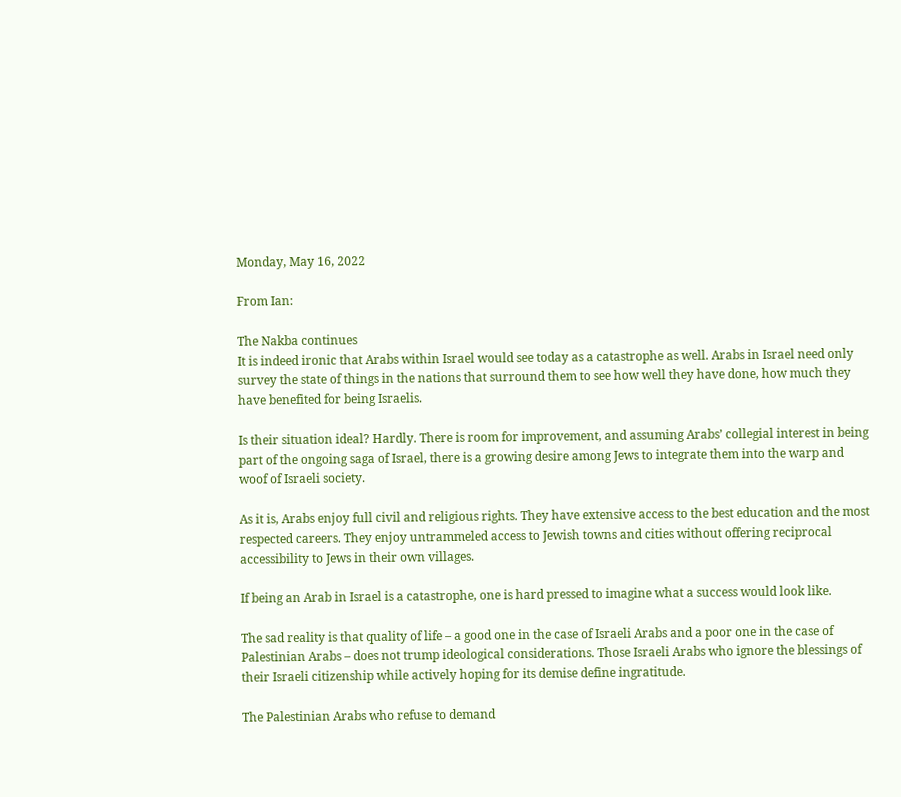Monday, May 16, 2022

From Ian:

The Nakba continues
It is indeed ironic that Arabs within Israel would see today as a catastrophe as well. Arabs in Israel need only survey the state of things in the nations that surround them to see how well they have done, how much they have benefited for being Israelis.

Is their situation ideal? Hardly. There is room for improvement, and assuming Arabs’ collegial interest in being part of the ongoing saga of Israel, there is a growing desire among Jews to integrate them into the warp and woof of Israeli society.

As it is, Arabs enjoy full civil and religious rights. They have extensive access to the best education and the most respected careers. They enjoy untrammeled access to Jewish towns and cities without offering reciprocal accessibility to Jews in their own villages.

If being an Arab in Israel is a catastrophe, one is hard pressed to imagine what a success would look like.

The sad reality is that quality of life – a good one in the case of Israeli Arabs and a poor one in the case of Palestinian Arabs – does not trump ideological considerations. Those Israeli Arabs who ignore the blessings of their Israeli citizenship while actively hoping for its demise define ingratitude.

The Palestinian Arabs who refuse to demand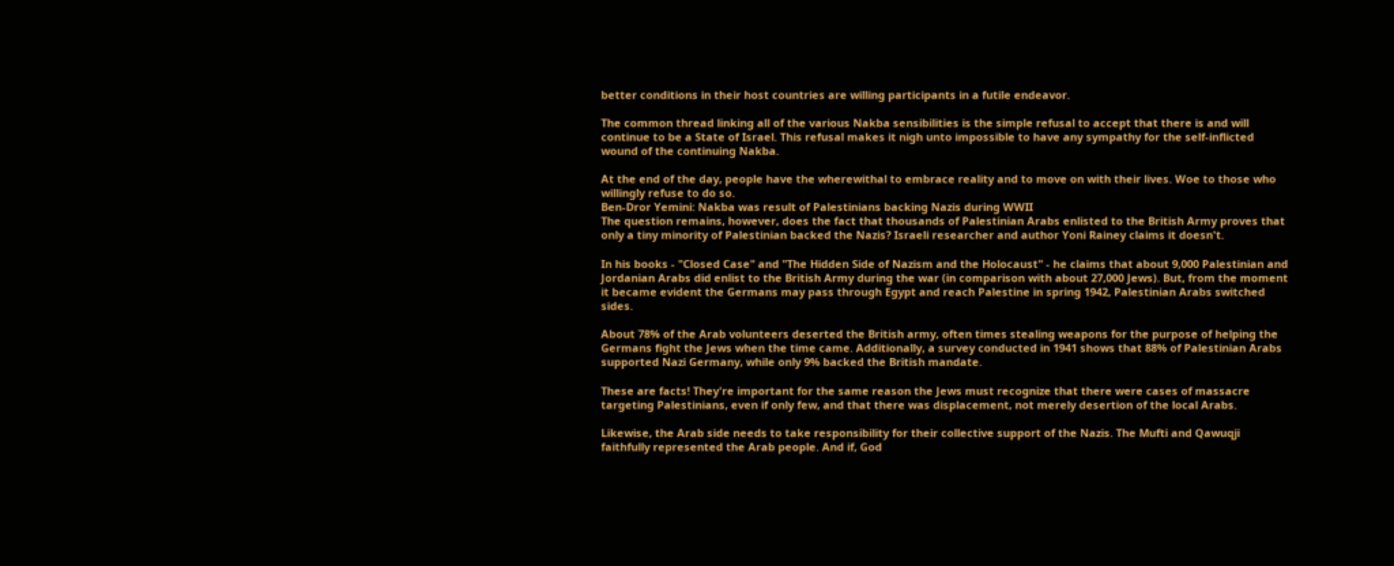better conditions in their host countries are willing participants in a futile endeavor.

The common thread linking all of the various Nakba sensibilities is the simple refusal to accept that there is and will continue to be a State of Israel. This refusal makes it nigh unto impossible to have any sympathy for the self-inflicted wound of the continuing Nakba.

At the end of the day, people have the wherewithal to embrace reality and to move on with their lives. Woe to those who willingly refuse to do so.
Ben-Dror Yemini: Nakba was result of Palestinians backing Nazis during WWII
The question remains, however, does the fact that thousands of Palestinian Arabs enlisted to the British Army proves that only a tiny minority of Palestinian backed the Nazis? Israeli researcher and author Yoni Rainey claims it doesn't.

In his books - "Closed Case" and "The Hidden Side of Nazism and the Holocaust" - he claims that about 9,000 Palestinian and Jordanian Arabs did enlist to the British Army during the war (in comparison with about 27,000 Jews). But, from the moment it became evident the Germans may pass through Egypt and reach Palestine in spring 1942, Palestinian Arabs switched sides.

About 78% of the Arab volunteers deserted the British army, often times stealing weapons for the purpose of helping the Germans fight the Jews when the time came. Additionally, a survey conducted in 1941 shows that 88% of Palestinian Arabs supported Nazi Germany, while only 9% backed the British mandate.

These are facts! They're important for the same reason the Jews must recognize that there were cases of massacre targeting Palestinians, even if only few, and that there was displacement, not merely desertion of the local Arabs.

Likewise, the Arab side needs to take responsibility for their collective support of the Nazis. The Mufti and Qawuqji faithfully represented the Arab people. And if, God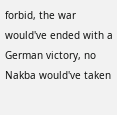forbid, the war would've ended with a German victory, no Nakba would've taken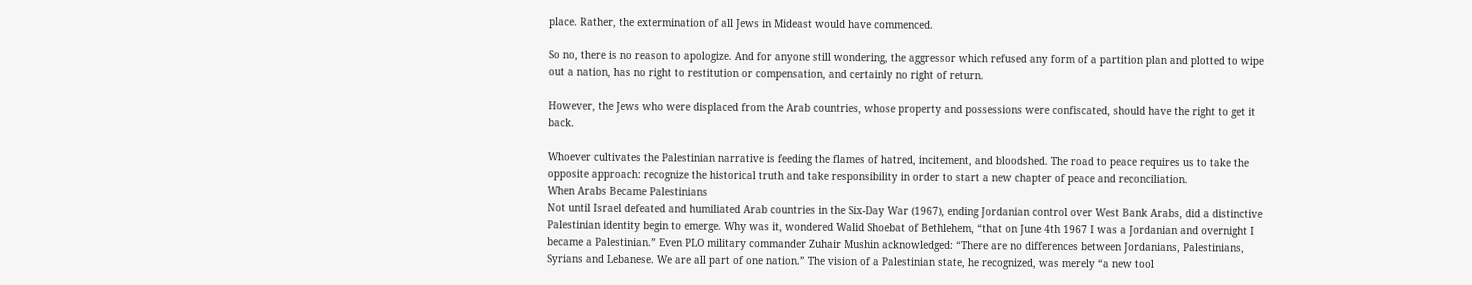place. Rather, the extermination of all Jews in Mideast would have commenced.

So no, there is no reason to apologize. And for anyone still wondering, the aggressor which refused any form of a partition plan and plotted to wipe out a nation, has no right to restitution or compensation, and certainly no right of return.

However, the Jews who were displaced from the Arab countries, whose property and possessions were confiscated, should have the right to get it back.

Whoever cultivates the Palestinian narrative is feeding the flames of hatred, incitement, and bloodshed. The road to peace requires us to take the opposite approach: recognize the historical truth and take responsibility in order to start a new chapter of peace and reconciliation.
When Arabs Became Palestinians
Not until Israel defeated and humiliated Arab countries in the Six-Day War (1967), ending Jordanian control over West Bank Arabs, did a distinctive Palestinian identity begin to emerge. Why was it, wondered Walid Shoebat of Bethlehem, “that on June 4th 1967 I was a Jordanian and overnight I became a Palestinian.” Even PLO military commander Zuhair Mushin acknowledged: “There are no differences between Jordanians, Palestinians, Syrians and Lebanese. We are all part of one nation.” The vision of a Palestinian state, he recognized, was merely “a new tool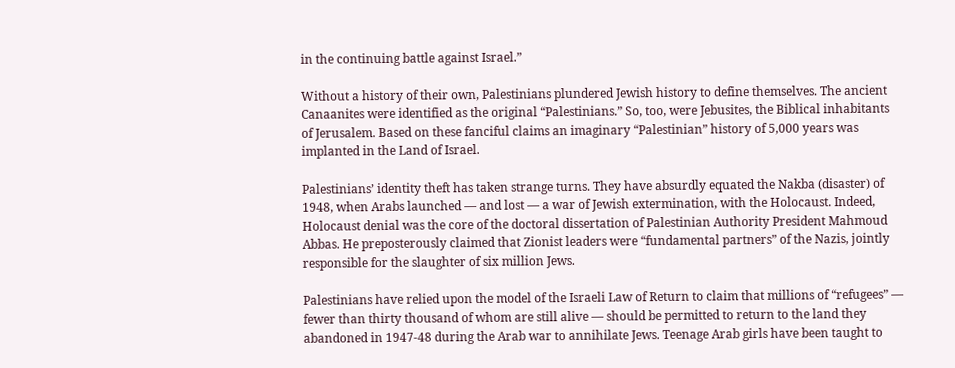in the continuing battle against Israel.”

Without a history of their own, Palestinians plundered Jewish history to define themselves. The ancient Canaanites were identified as the original “Palestinians.” So, too, were Jebusites, the Biblical inhabitants of Jerusalem. Based on these fanciful claims an imaginary “Palestinian” history of 5,000 years was implanted in the Land of Israel.

Palestinians’ identity theft has taken strange turns. They have absurdly equated the Nakba (disaster) of 1948, when Arabs launched — and lost — a war of Jewish extermination, with the Holocaust. Indeed, Holocaust denial was the core of the doctoral dissertation of Palestinian Authority President Mahmoud Abbas. He preposterously claimed that Zionist leaders were “fundamental partners” of the Nazis, jointly responsible for the slaughter of six million Jews.

Palestinians have relied upon the model of the Israeli Law of Return to claim that millions of “refugees” — fewer than thirty thousand of whom are still alive — should be permitted to return to the land they abandoned in 1947-48 during the Arab war to annihilate Jews. Teenage Arab girls have been taught to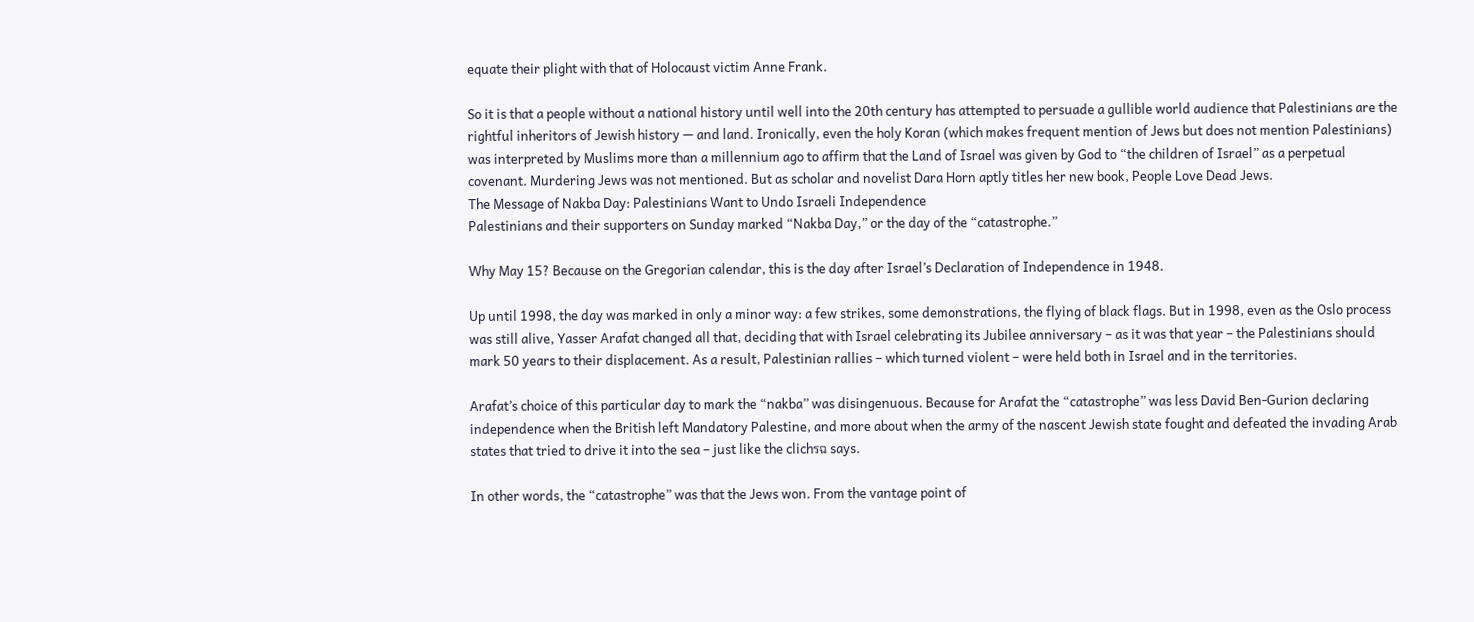equate their plight with that of Holocaust victim Anne Frank.

So it is that a people without a national history until well into the 20th century has attempted to persuade a gullible world audience that Palestinians are the rightful inheritors of Jewish history — and land. Ironically, even the holy Koran (which makes frequent mention of Jews but does not mention Palestinians) was interpreted by Muslims more than a millennium ago to affirm that the Land of Israel was given by God to “the children of Israel” as a perpetual covenant. Murdering Jews was not mentioned. But as scholar and novelist Dara Horn aptly titles her new book, People Love Dead Jews.
The Message of Nakba Day: Palestinians Want to Undo Israeli Independence
Palestinians and their supporters on Sunday marked “Nakba Day,” or the day of the “catastrophe.”

Why May 15? Because on the Gregorian calendar, this is the day after Israel’s Declaration of Independence in 1948.

Up until 1998, the day was marked in only a minor way: a few strikes, some demonstrations, the flying of black flags. But in 1998, even as the Oslo process was still alive, Yasser Arafat changed all that, deciding that with Israel celebrating its Jubilee anniversary – as it was that year – the Palestinians should mark 50 years to their displacement. As a result, Palestinian rallies – which turned violent – were held both in Israel and in the territories.

Arafat’s choice of this particular day to mark the “nakba’’ was disingenuous. Because for Arafat the “catastrophe” was less David Ben-Gurion declaring independence when the British left Mandatory Palestine, and more about when the army of the nascent Jewish state fought and defeated the invading Arab states that tried to drive it into the sea – just like the clichรฉ says.

In other words, the “catastrophe” was that the Jews won. From the vantage point of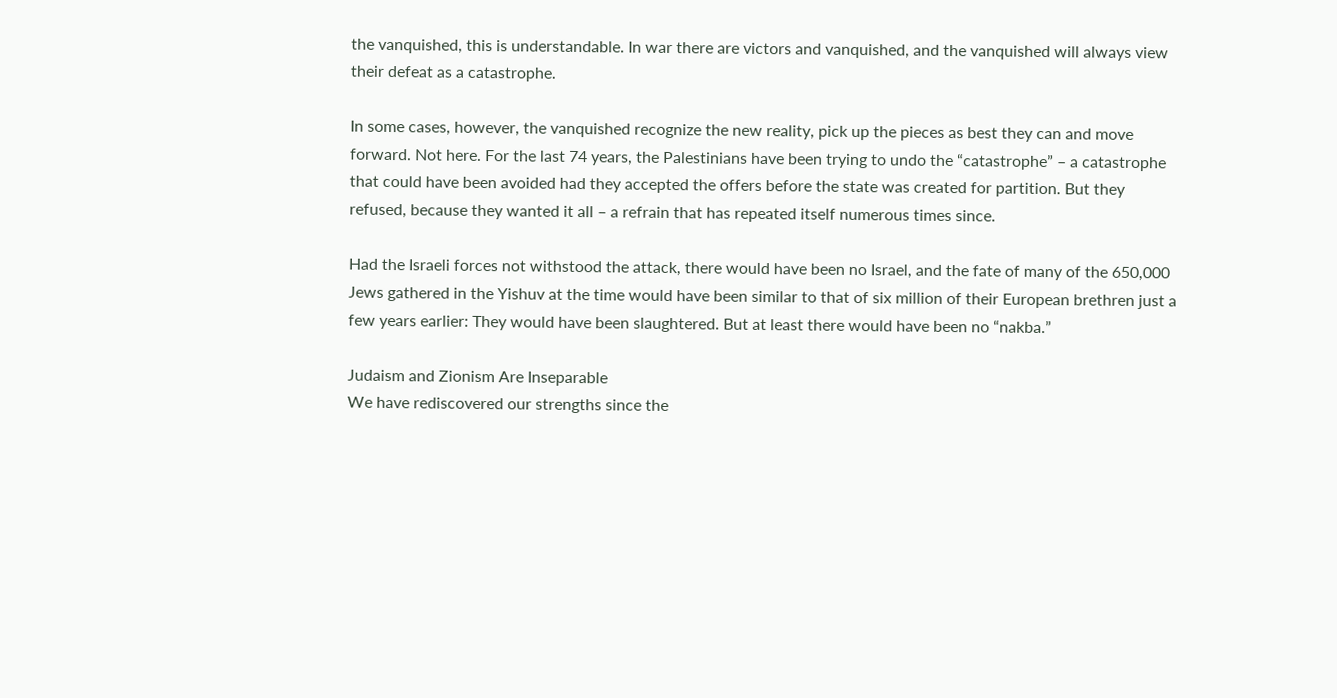the vanquished, this is understandable. In war there are victors and vanquished, and the vanquished will always view their defeat as a catastrophe.

In some cases, however, the vanquished recognize the new reality, pick up the pieces as best they can and move forward. Not here. For the last 74 years, the Palestinians have been trying to undo the “catastrophe” – a catastrophe that could have been avoided had they accepted the offers before the state was created for partition. But they refused, because they wanted it all – a refrain that has repeated itself numerous times since.

Had the Israeli forces not withstood the attack, there would have been no Israel, and the fate of many of the 650,000 Jews gathered in the Yishuv at the time would have been similar to that of six million of their European brethren just a few years earlier: They would have been slaughtered. But at least there would have been no “nakba.”

Judaism and Zionism Are Inseparable
We have rediscovered our strengths since the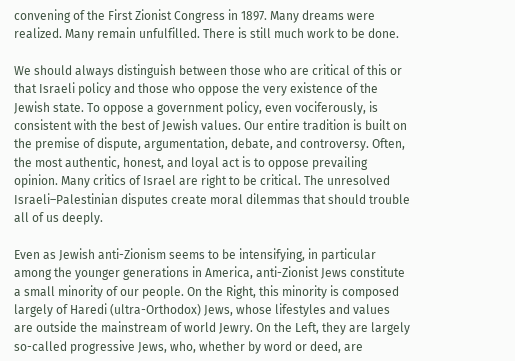convening of the First Zionist Congress in 1897. Many dreams were realized. Many remain unfulfilled. There is still much work to be done.

We should always distinguish between those who are critical of this or that Israeli policy and those who oppose the very existence of the Jewish state. To oppose a government policy, even vociferously, is consistent with the best of Jewish values. Our entire tradition is built on the premise of dispute, argumentation, debate, and controversy. Often, the most authentic, honest, and loyal act is to oppose prevailing opinion. Many critics of Israel are right to be critical. The unresolved Israeli–Palestinian disputes create moral dilemmas that should trouble all of us deeply.

Even as Jewish anti-Zionism seems to be intensifying, in particular among the younger generations in America, anti-Zionist Jews constitute a small minority of our people. On the Right, this minority is composed largely of Haredi (ultra-Orthodox) Jews, whose lifestyles and values are outside the mainstream of world Jewry. On the Left, they are largely so-called progressive Jews, who, whether by word or deed, are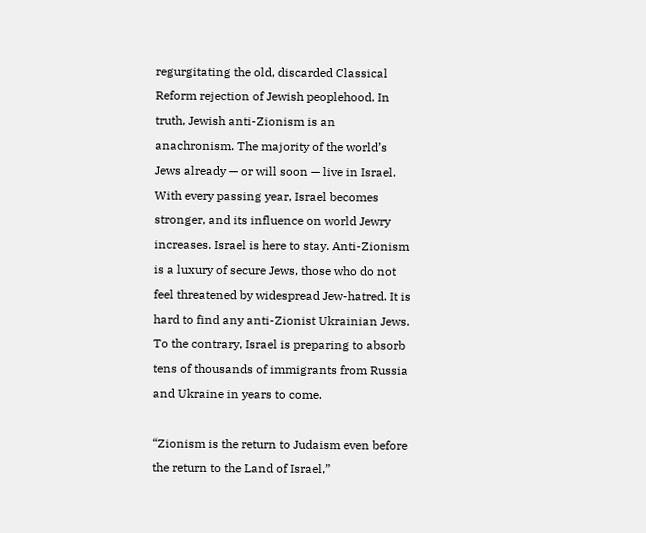regurgitating the old, discarded Classical Reform rejection of Jewish peoplehood. In truth, Jewish anti-Zionism is an anachronism. The majority of the world’s Jews already — or will soon — live in Israel. With every passing year, Israel becomes stronger, and its influence on world Jewry increases. Israel is here to stay. Anti-Zionism is a luxury of secure Jews, those who do not feel threatened by widespread Jew-hatred. It is hard to find any anti-Zionist Ukrainian Jews. To the contrary, Israel is preparing to absorb tens of thousands of immigrants from Russia and Ukraine in years to come.

“Zionism is the return to Judaism even before the return to the Land of Israel,”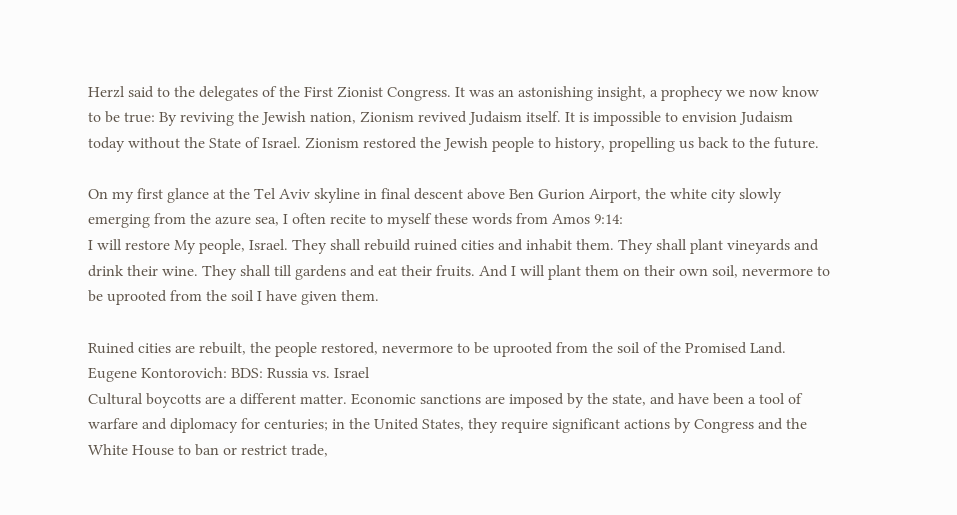Herzl said to the delegates of the First Zionist Congress. It was an astonishing insight, a prophecy we now know to be true: By reviving the Jewish nation, Zionism revived Judaism itself. It is impossible to envision Judaism today without the State of Israel. Zionism restored the Jewish people to history, propelling us back to the future.

On my first glance at the Tel Aviv skyline in final descent above Ben Gurion Airport, the white city slowly emerging from the azure sea, I often recite to myself these words from Amos 9:14:
I will restore My people, Israel. They shall rebuild ruined cities and inhabit them. They shall plant vineyards and drink their wine. They shall till gardens and eat their fruits. And I will plant them on their own soil, nevermore to be uprooted from the soil I have given them.

Ruined cities are rebuilt, the people restored, nevermore to be uprooted from the soil of the Promised Land.
Eugene Kontorovich: BDS: Russia vs. Israel
Cultural boycotts are a different matter. Economic sanctions are imposed by the state, and have been a tool of warfare and diplomacy for centuries; in the United States, they require significant actions by Congress and the White House to ban or restrict trade,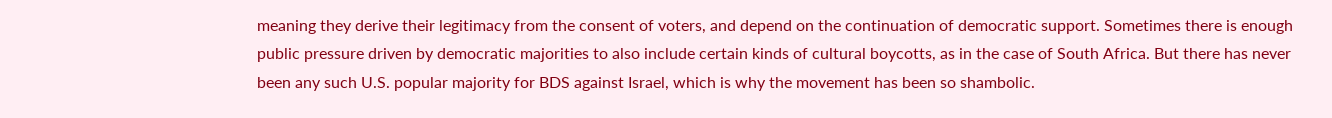meaning they derive their legitimacy from the consent of voters, and depend on the continuation of democratic support. Sometimes there is enough public pressure driven by democratic majorities to also include certain kinds of cultural boycotts, as in the case of South Africa. But there has never been any such U.S. popular majority for BDS against Israel, which is why the movement has been so shambolic.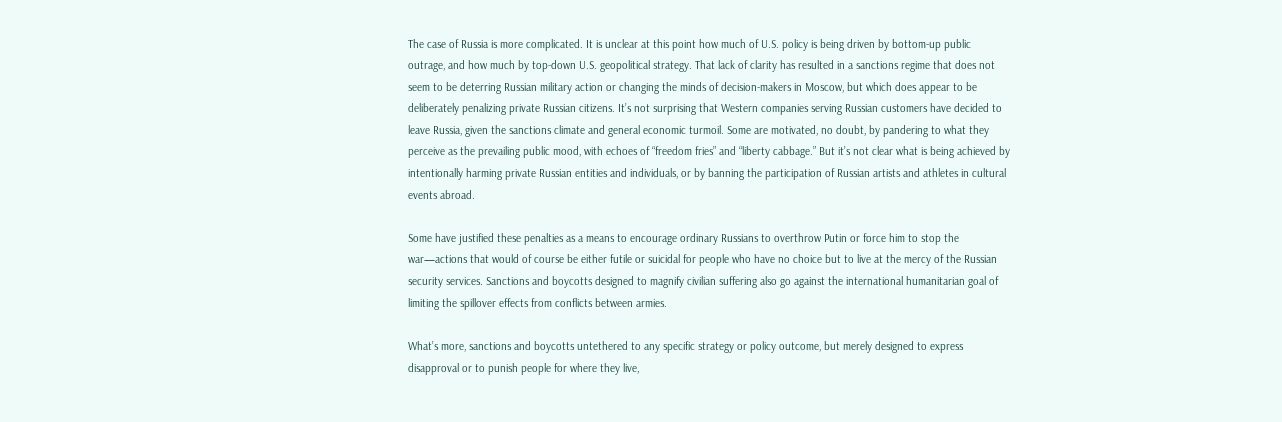The case of Russia is more complicated. It is unclear at this point how much of U.S. policy is being driven by bottom-up public outrage, and how much by top-down U.S. geopolitical strategy. That lack of clarity has resulted in a sanctions regime that does not seem to be deterring Russian military action or changing the minds of decision-makers in Moscow, but which does appear to be deliberately penalizing private Russian citizens. It’s not surprising that Western companies serving Russian customers have decided to leave Russia, given the sanctions climate and general economic turmoil. Some are motivated, no doubt, by pandering to what they perceive as the prevailing public mood, with echoes of “freedom fries” and “liberty cabbage.” But it’s not clear what is being achieved by intentionally harming private Russian entities and individuals, or by banning the participation of Russian artists and athletes in cultural events abroad.

Some have justified these penalties as a means to encourage ordinary Russians to overthrow Putin or force him to stop the war—actions that would of course be either futile or suicidal for people who have no choice but to live at the mercy of the Russian security services. Sanctions and boycotts designed to magnify civilian suffering also go against the international humanitarian goal of limiting the spillover effects from conflicts between armies.

What’s more, sanctions and boycotts untethered to any specific strategy or policy outcome, but merely designed to express disapproval or to punish people for where they live,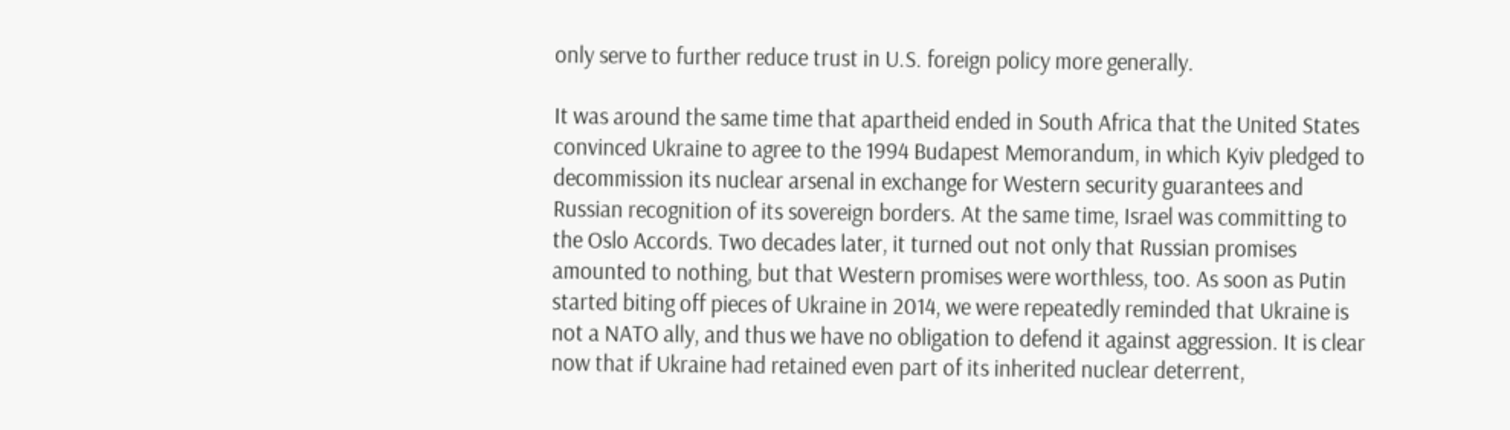only serve to further reduce trust in U.S. foreign policy more generally.

It was around the same time that apartheid ended in South Africa that the United States convinced Ukraine to agree to the 1994 Budapest Memorandum, in which Kyiv pledged to decommission its nuclear arsenal in exchange for Western security guarantees and Russian recognition of its sovereign borders. At the same time, Israel was committing to the Oslo Accords. Two decades later, it turned out not only that Russian promises amounted to nothing, but that Western promises were worthless, too. As soon as Putin started biting off pieces of Ukraine in 2014, we were repeatedly reminded that Ukraine is not a NATO ally, and thus we have no obligation to defend it against aggression. It is clear now that if Ukraine had retained even part of its inherited nuclear deterrent,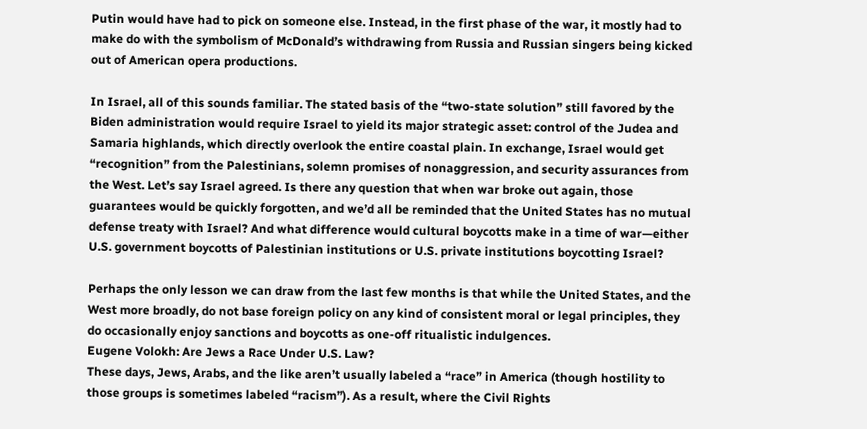Putin would have had to pick on someone else. Instead, in the first phase of the war, it mostly had to make do with the symbolism of McDonald’s withdrawing from Russia and Russian singers being kicked out of American opera productions.

In Israel, all of this sounds familiar. The stated basis of the “two-state solution” still favored by the Biden administration would require Israel to yield its major strategic asset: control of the Judea and Samaria highlands, which directly overlook the entire coastal plain. In exchange, Israel would get “recognition” from the Palestinians, solemn promises of nonaggression, and security assurances from the West. Let’s say Israel agreed. Is there any question that when war broke out again, those guarantees would be quickly forgotten, and we’d all be reminded that the United States has no mutual defense treaty with Israel? And what difference would cultural boycotts make in a time of war—either U.S. government boycotts of Palestinian institutions or U.S. private institutions boycotting Israel?

Perhaps the only lesson we can draw from the last few months is that while the United States, and the West more broadly, do not base foreign policy on any kind of consistent moral or legal principles, they do occasionally enjoy sanctions and boycotts as one-off ritualistic indulgences.
Eugene Volokh: Are Jews a Race Under U.S. Law?
These days, Jews, Arabs, and the like aren’t usually labeled a “race” in America (though hostility to those groups is sometimes labeled “racism”). As a result, where the Civil Rights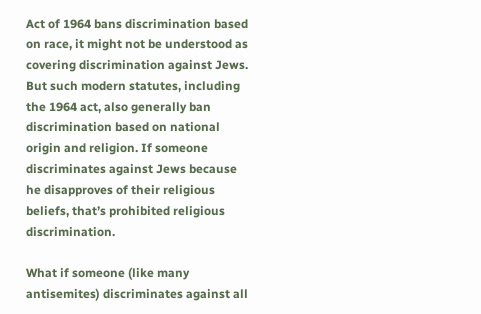Act of 1964 bans discrimination based on race, it might not be understood as covering discrimination against Jews. But such modern statutes, including the 1964 act, also generally ban discrimination based on national origin and religion. If someone discriminates against Jews because he disapproves of their religious beliefs, that’s prohibited religious discrimination.

What if someone (like many antisemites) discriminates against all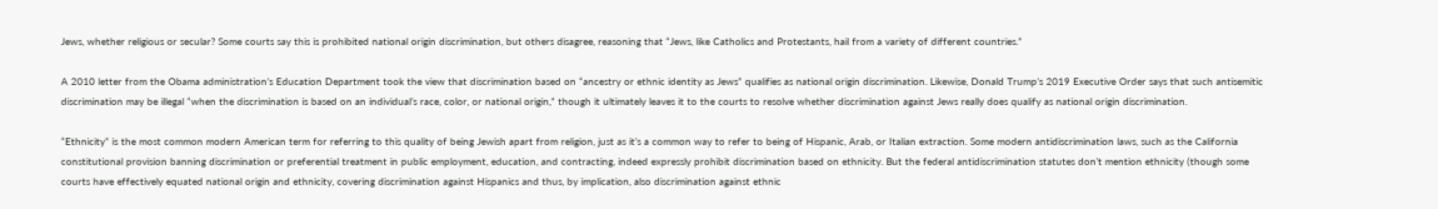Jews, whether religious or secular? Some courts say this is prohibited national origin discrimination, but others disagree, reasoning that “Jews, like Catholics and Protestants, hail from a variety of different countries.”

A 2010 letter from the Obama administration’s Education Department took the view that discrimination based on “ancestry or ethnic identity as Jews” qualifies as national origin discrimination. Likewise, Donald Trump’s 2019 Executive Order says that such antisemitic discrimination may be illegal “when the discrimination is based on an individual’s race, color, or national origin,” though it ultimately leaves it to the courts to resolve whether discrimination against Jews really does qualify as national origin discrimination.

“Ethnicity” is the most common modern American term for referring to this quality of being Jewish apart from religion, just as it’s a common way to refer to being of Hispanic, Arab, or Italian extraction. Some modern antidiscrimination laws, such as the California constitutional provision banning discrimination or preferential treatment in public employment, education, and contracting, indeed expressly prohibit discrimination based on ethnicity. But the federal antidiscrimination statutes don’t mention ethnicity (though some courts have effectively equated national origin and ethnicity, covering discrimination against Hispanics and thus, by implication, also discrimination against ethnic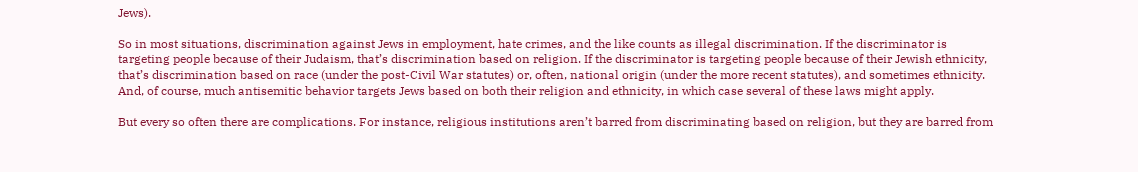Jews).

So in most situations, discrimination against Jews in employment, hate crimes, and the like counts as illegal discrimination. If the discriminator is targeting people because of their Judaism, that’s discrimination based on religion. If the discriminator is targeting people because of their Jewish ethnicity, that’s discrimination based on race (under the post-Civil War statutes) or, often, national origin (under the more recent statutes), and sometimes ethnicity. And, of course, much antisemitic behavior targets Jews based on both their religion and ethnicity, in which case several of these laws might apply.

But every so often there are complications. For instance, religious institutions aren’t barred from discriminating based on religion, but they are barred from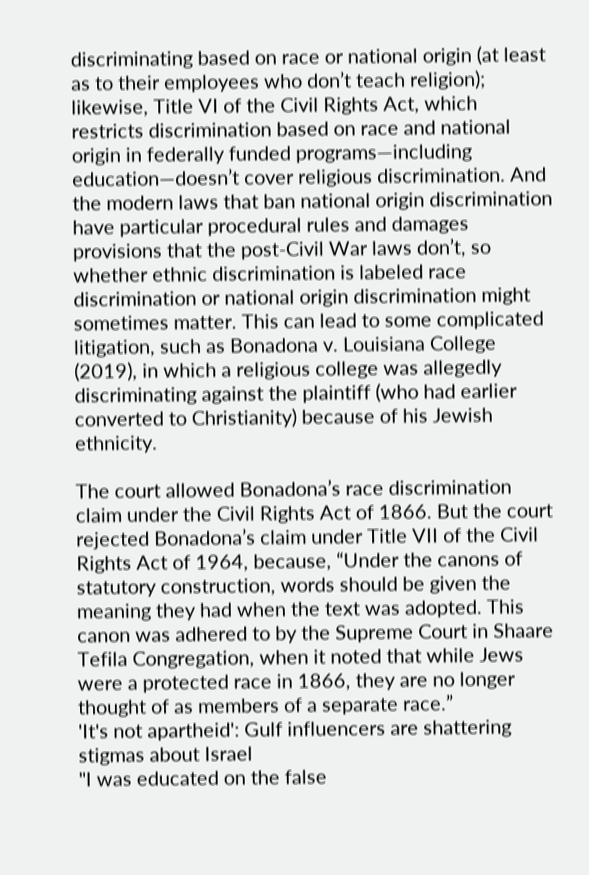discriminating based on race or national origin (at least as to their employees who don’t teach religion); likewise, Title VI of the Civil Rights Act, which restricts discrimination based on race and national origin in federally funded programs—including education—doesn’t cover religious discrimination. And the modern laws that ban national origin discrimination have particular procedural rules and damages provisions that the post-Civil War laws don’t, so whether ethnic discrimination is labeled race discrimination or national origin discrimination might sometimes matter. This can lead to some complicated litigation, such as Bonadona v. Louisiana College (2019), in which a religious college was allegedly discriminating against the plaintiff (who had earlier converted to Christianity) because of his Jewish ethnicity.

The court allowed Bonadona’s race discrimination claim under the Civil Rights Act of 1866. But the court rejected Bonadona’s claim under Title VII of the Civil Rights Act of 1964, because, “Under the canons of statutory construction, words should be given the meaning they had when the text was adopted. This canon was adhered to by the Supreme Court in Shaare Tefila Congregation, when it noted that while Jews were a protected race in 1866, they are no longer thought of as members of a separate race.”
'It's not apartheid': Gulf influencers are shattering stigmas about Israel
"I was educated on the false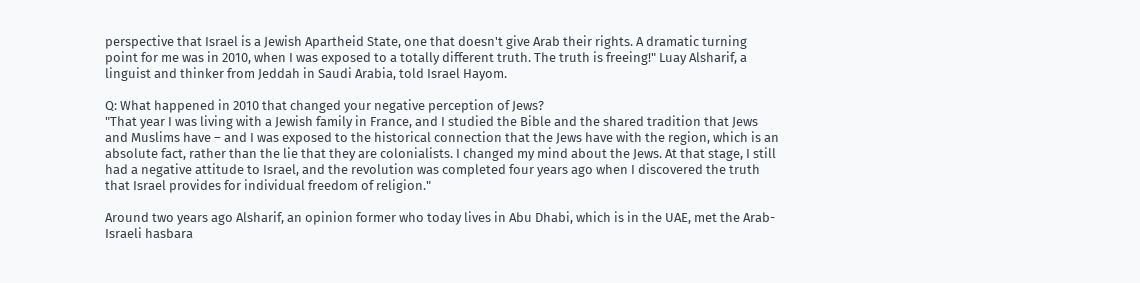perspective that Israel is a Jewish Apartheid State, one that doesn't give Arab their rights. A dramatic turning point for me was in 2010, when I was exposed to a totally different truth. The truth is freeing!" Luay Alsharif, a linguist and thinker from Jeddah in Saudi Arabia, told Israel Hayom.

Q: What happened in 2010 that changed your negative perception of Jews?
"That year I was living with a Jewish family in France, and I studied the Bible and the shared tradition that Jews and Muslims have – and I was exposed to the historical connection that the Jews have with the region, which is an absolute fact, rather than the lie that they are colonialists. I changed my mind about the Jews. At that stage, I still had a negative attitude to Israel, and the revolution was completed four years ago when I discovered the truth that Israel provides for individual freedom of religion."

Around two years ago Alsharif, an opinion former who today lives in Abu Dhabi, which is in the UAE, met the Arab-Israeli hasbara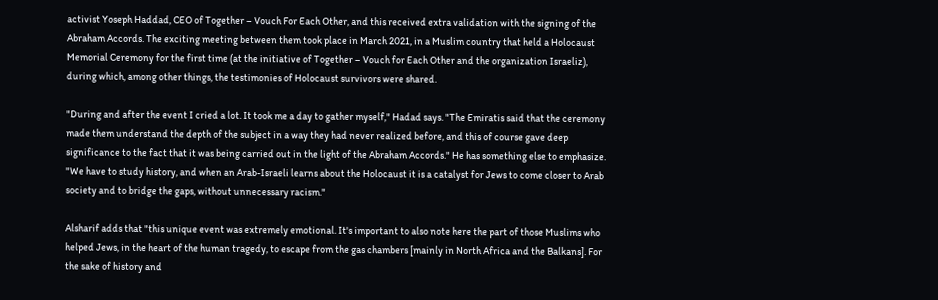activist Yoseph Haddad, CEO of Together – Vouch For Each Other, and this received extra validation with the signing of the Abraham Accords. The exciting meeting between them took place in March 2021, in a Muslim country that held a Holocaust Memorial Ceremony for the first time (at the initiative of Together – Vouch for Each Other and the organization Israeliz), during which, among other things, the testimonies of Holocaust survivors were shared.

"During and after the event I cried a lot. It took me a day to gather myself," Hadad says. "The Emiratis said that the ceremony made them understand the depth of the subject in a way they had never realized before, and this of course gave deep significance to the fact that it was being carried out in the light of the Abraham Accords." He has something else to emphasize. "We have to study history, and when an Arab-Israeli learns about the Holocaust it is a catalyst for Jews to come closer to Arab society and to bridge the gaps, without unnecessary racism."

Alsharif adds that "this unique event was extremely emotional. It's important to also note here the part of those Muslims who helped Jews, in the heart of the human tragedy, to escape from the gas chambers [mainly in North Africa and the Balkans]. For the sake of history and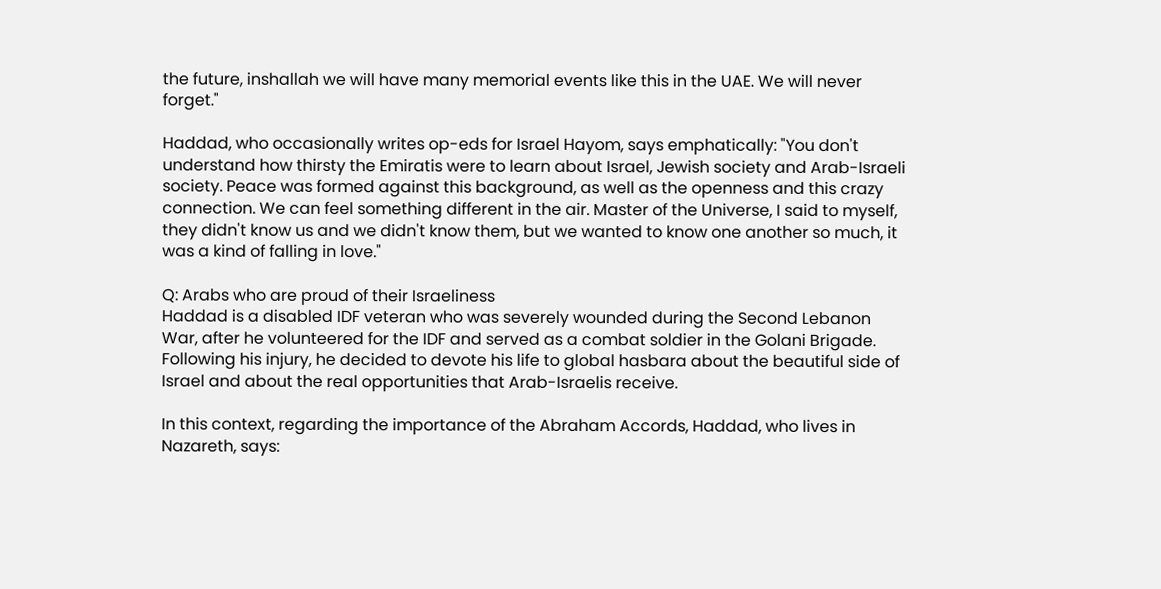the future, inshallah we will have many memorial events like this in the UAE. We will never forget."

Haddad, who occasionally writes op-eds for Israel Hayom, says emphatically: "You don't understand how thirsty the Emiratis were to learn about Israel, Jewish society and Arab-Israeli society. Peace was formed against this background, as well as the openness and this crazy connection. We can feel something different in the air. Master of the Universe, I said to myself, they didn't know us and we didn't know them, but we wanted to know one another so much, it was a kind of falling in love."

Q: Arabs who are proud of their Israeliness
Haddad is a disabled IDF veteran who was severely wounded during the Second Lebanon War, after he volunteered for the IDF and served as a combat soldier in the Golani Brigade. Following his injury, he decided to devote his life to global hasbara about the beautiful side of Israel and about the real opportunities that Arab-Israelis receive.

In this context, regarding the importance of the Abraham Accords, Haddad, who lives in Nazareth, says: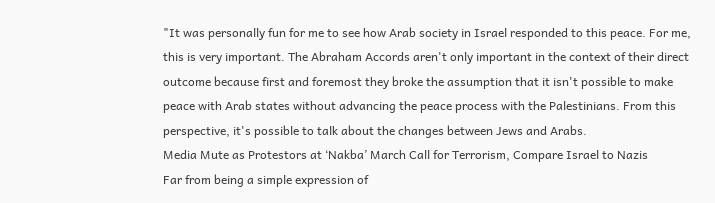"It was personally fun for me to see how Arab society in Israel responded to this peace. For me, this is very important. The Abraham Accords aren't only important in the context of their direct outcome because first and foremost they broke the assumption that it isn't possible to make peace with Arab states without advancing the peace process with the Palestinians. From this perspective, it's possible to talk about the changes between Jews and Arabs.
Media Mute as Protestors at ‘Nakba’ March Call for Terrorism, Compare Israel to Nazis
Far from being a simple expression of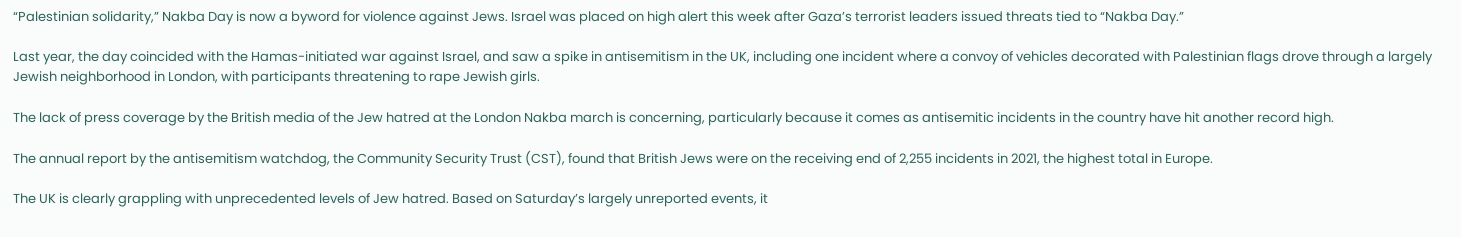“Palestinian solidarity,” Nakba Day is now a byword for violence against Jews. Israel was placed on high alert this week after Gaza’s terrorist leaders issued threats tied to “Nakba Day.”

Last year, the day coincided with the Hamas-initiated war against Israel, and saw a spike in antisemitism in the UK, including one incident where a convoy of vehicles decorated with Palestinian flags drove through a largely Jewish neighborhood in London, with participants threatening to rape Jewish girls.

The lack of press coverage by the British media of the Jew hatred at the London Nakba march is concerning, particularly because it comes as antisemitic incidents in the country have hit another record high.

The annual report by the antisemitism watchdog, the Community Security Trust (CST), found that British Jews were on the receiving end of 2,255 incidents in 2021, the highest total in Europe.

The UK is clearly grappling with unprecedented levels of Jew hatred. Based on Saturday’s largely unreported events, it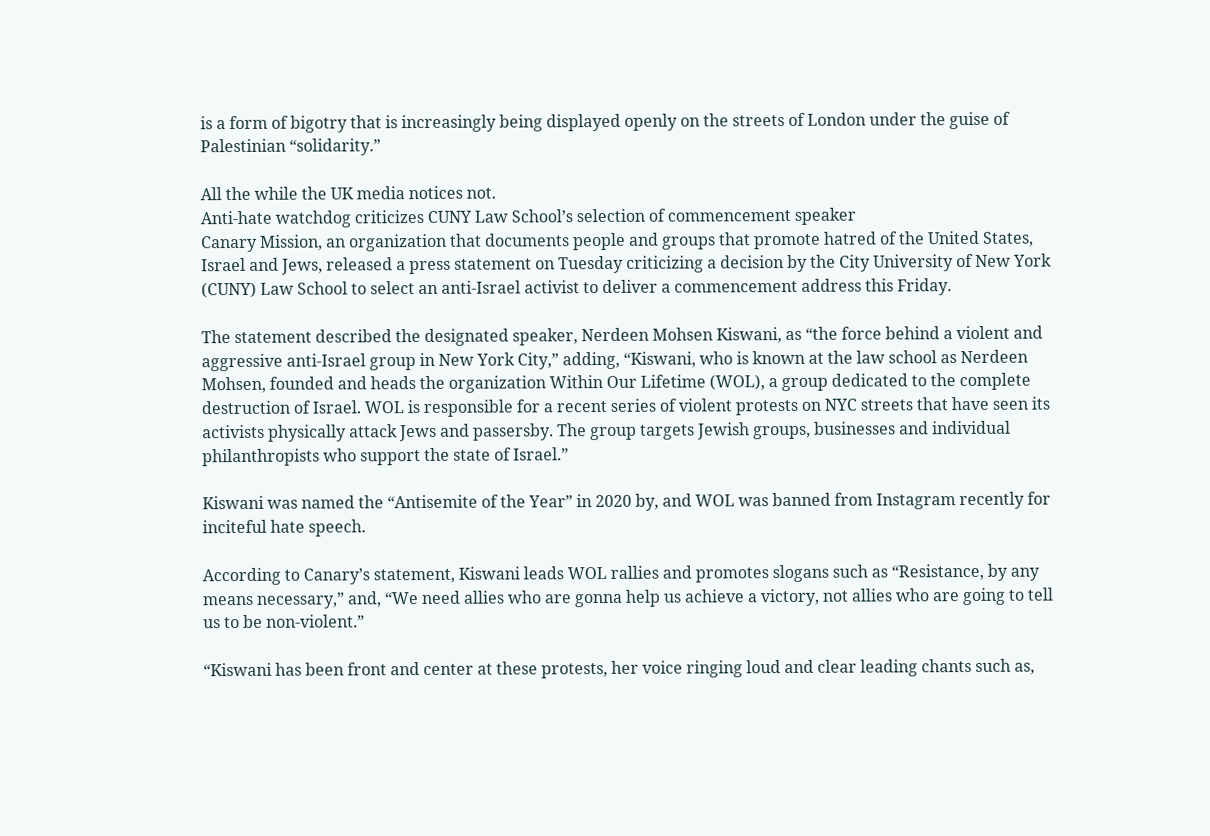is a form of bigotry that is increasingly being displayed openly on the streets of London under the guise of Palestinian “solidarity.”

All the while the UK media notices not.
Anti-hate watchdog criticizes CUNY Law School’s selection of commencement speaker
Canary Mission, an organization that documents people and groups that promote hatred of the United States, Israel and Jews, released a press statement on Tuesday criticizing a decision by the City University of New York (CUNY) Law School to select an anti-Israel activist to deliver a commencement address this Friday.

The statement described the designated speaker, Nerdeen Mohsen Kiswani, as “the force behind a violent and aggressive anti-Israel group in New York City,” adding, “Kiswani, who is known at the law school as Nerdeen Mohsen, founded and heads the organization Within Our Lifetime (WOL), a group dedicated to the complete destruction of Israel. WOL is responsible for a recent series of violent protests on NYC streets that have seen its activists physically attack Jews and passersby. The group targets Jewish groups, businesses and individual philanthropists who support the state of Israel.”

Kiswani was named the “Antisemite of the Year” in 2020 by, and WOL was banned from Instagram recently for inciteful hate speech.

According to Canary’s statement, Kiswani leads WOL rallies and promotes slogans such as “Resistance, by any means necessary,” and, “We need allies who are gonna help us achieve a victory, not allies who are going to tell us to be non-violent.”

“Kiswani has been front and center at these protests, her voice ringing loud and clear leading chants such as,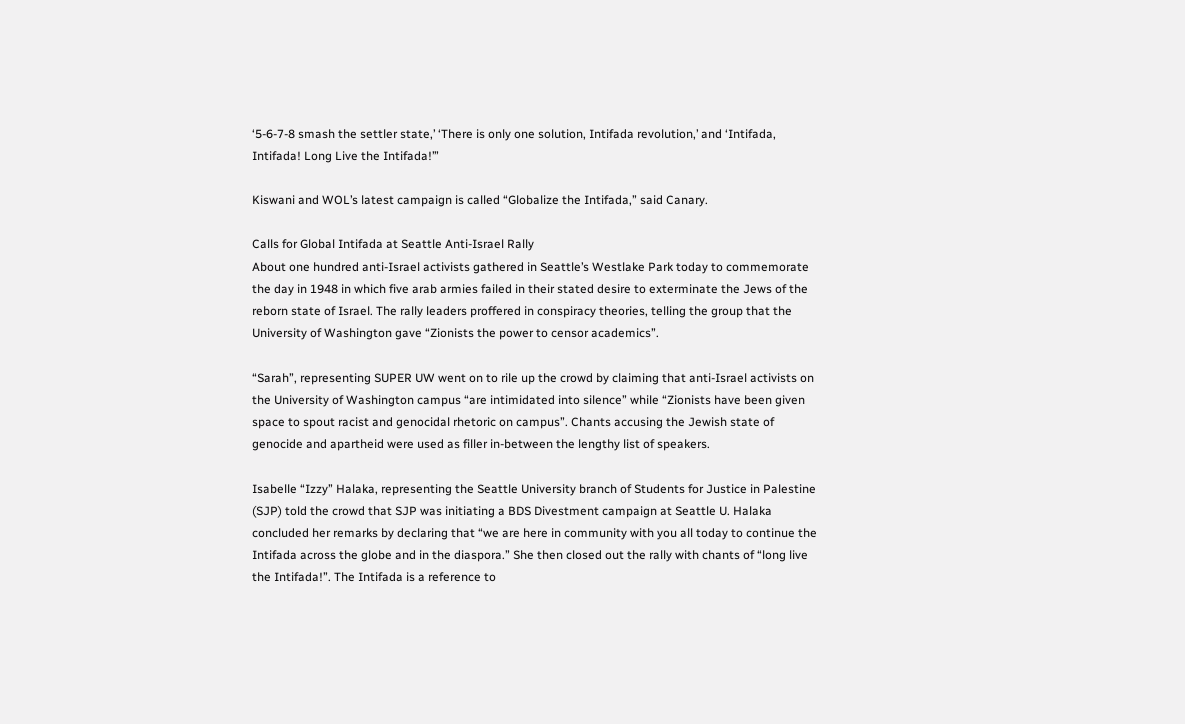‘5-6-7-8 smash the settler state,’ ‘There is only one solution, Intifada revolution,’ and ‘Intifada, Intifada! Long Live the Intifada!’”

Kiswani and WOL’s latest campaign is called “Globalize the Intifada,” said Canary.

Calls for Global Intifada at Seattle Anti-Israel Rally
About one hundred anti-Israel activists gathered in Seattle’s Westlake Park today to commemorate the day in 1948 in which five arab armies failed in their stated desire to exterminate the Jews of the reborn state of Israel. The rally leaders proffered in conspiracy theories, telling the group that the University of Washington gave “Zionists the power to censor academics”.

“Sarah”, representing SUPER UW went on to rile up the crowd by claiming that anti-Israel activists on the University of Washington campus “are intimidated into silence” while “Zionists have been given space to spout racist and genocidal rhetoric on campus”. Chants accusing the Jewish state of genocide and apartheid were used as filler in-between the lengthy list of speakers.

Isabelle “Izzy” Halaka, representing the Seattle University branch of Students for Justice in Palestine (SJP) told the crowd that SJP was initiating a BDS Divestment campaign at Seattle U. Halaka concluded her remarks by declaring that “we are here in community with you all today to continue the Intifada across the globe and in the diaspora.” She then closed out the rally with chants of “long live the Intifada!”. The Intifada is a reference to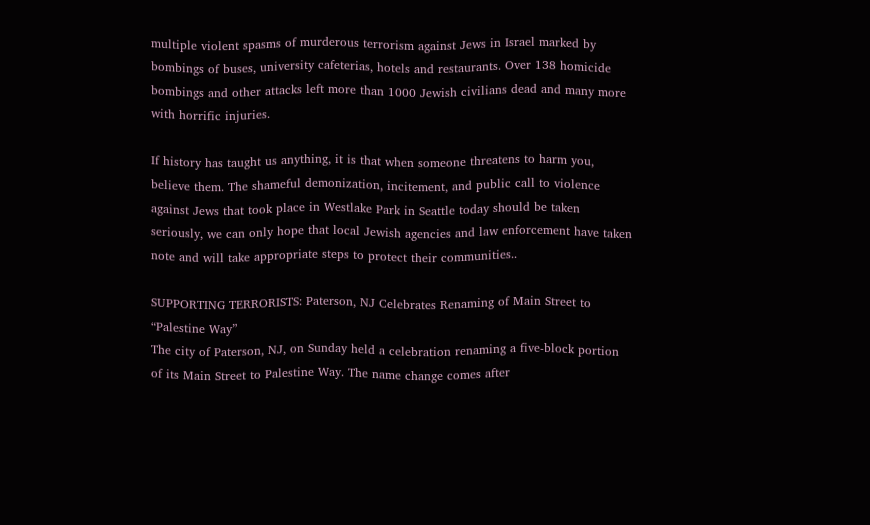multiple violent spasms of murderous terrorism against Jews in Israel marked by bombings of buses, university cafeterias, hotels and restaurants. Over 138 homicide bombings and other attacks left more than 1000 Jewish civilians dead and many more with horrific injuries.

If history has taught us anything, it is that when someone threatens to harm you, believe them. The shameful demonization, incitement, and public call to violence against Jews that took place in Westlake Park in Seattle today should be taken seriously, we can only hope that local Jewish agencies and law enforcement have taken note and will take appropriate steps to protect their communities..

SUPPORTING TERRORISTS: Paterson, NJ Celebrates Renaming of Main Street to “Palestine Way”
The city of Paterson, NJ, on Sunday held a celebration renaming a five-block portion of its Main Street to Palestine Way. The name change comes after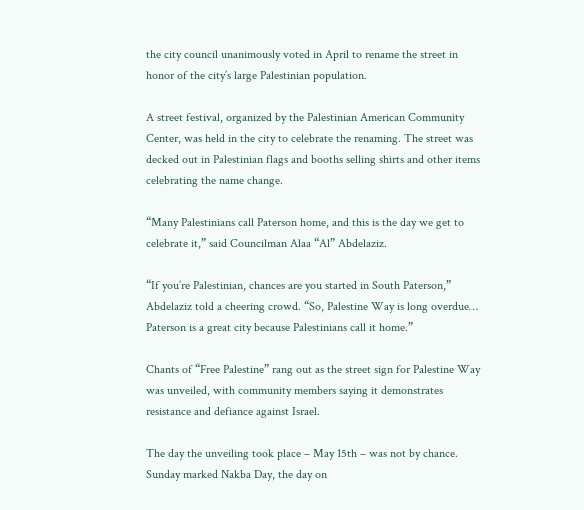the city council unanimously voted in April to rename the street in honor of the city’s large Palestinian population.

A street festival, organized by the Palestinian American Community Center, was held in the city to celebrate the renaming. The street was decked out in Palestinian flags and booths selling shirts and other items celebrating the name change.

“Many Palestinians call Paterson home, and this is the day we get to celebrate it,” said Councilman Alaa “Al” Abdelaziz.

“If you’re Palestinian, chances are you started in South Paterson,” Abdelaziz told a cheering crowd. “So, Palestine Way is long overdue… Paterson is a great city because Palestinians call it home.”

Chants of “Free Palestine” rang out as the street sign for Palestine Way was unveiled, with community members saying it demonstrates resistance and defiance against Israel.

The day the unveiling took place – May 15th – was not by chance. Sunday marked Nakba Day, the day on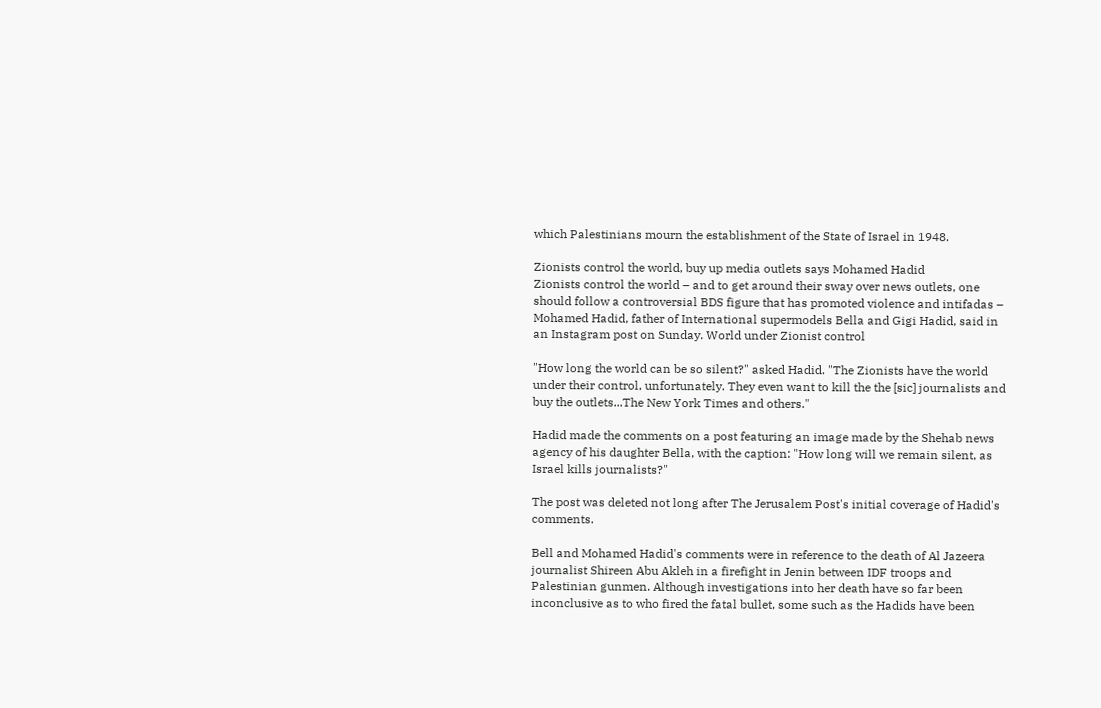which Palestinians mourn the establishment of the State of Israel in 1948.

Zionists control the world, buy up media outlets says Mohamed Hadid
Zionists control the world – and to get around their sway over news outlets, one should follow a controversial BDS figure that has promoted violence and intifadas – Mohamed Hadid, father of International supermodels Bella and Gigi Hadid, said in an Instagram post on Sunday. World under Zionist control

"How long the world can be so silent?" asked Hadid. "The Zionists have the world under their control, unfortunately. They even want to kill the the [sic] journalists and buy the outlets...The New York Times and others."

Hadid made the comments on a post featuring an image made by the Shehab news agency of his daughter Bella, with the caption: "How long will we remain silent, as Israel kills journalists?"

The post was deleted not long after The Jerusalem Post's initial coverage of Hadid's comments.

Bell and Mohamed Hadid's comments were in reference to the death of Al Jazeera journalist Shireen Abu Akleh in a firefight in Jenin between IDF troops and Palestinian gunmen. Although investigations into her death have so far been inconclusive as to who fired the fatal bullet, some such as the Hadids have been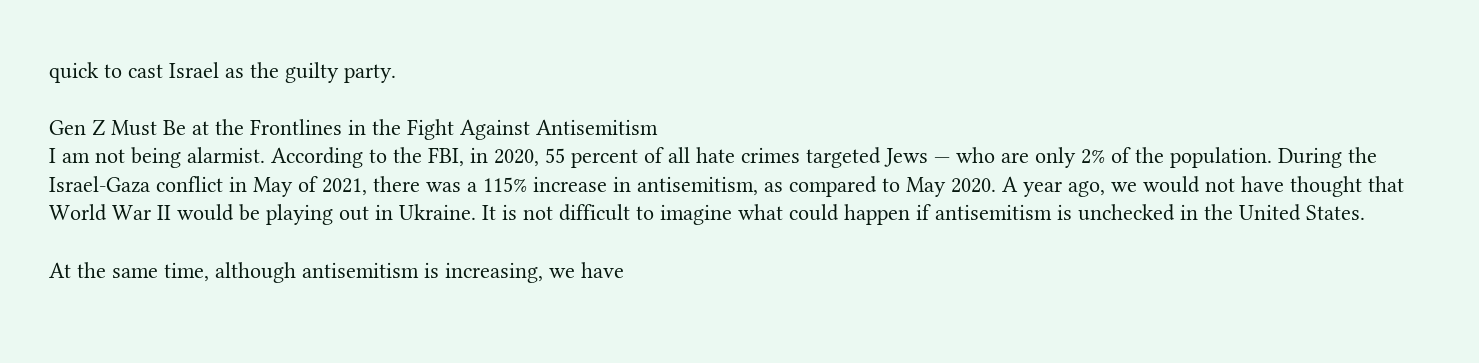quick to cast Israel as the guilty party.

Gen Z Must Be at the Frontlines in the Fight Against Antisemitism
I am not being alarmist. According to the FBI, in 2020, 55 percent of all hate crimes targeted Jews — who are only 2% of the population. During the Israel-Gaza conflict in May of 2021, there was a 115% increase in antisemitism, as compared to May 2020. A year ago, we would not have thought that World War II would be playing out in Ukraine. It is not difficult to imagine what could happen if antisemitism is unchecked in the United States.

At the same time, although antisemitism is increasing, we have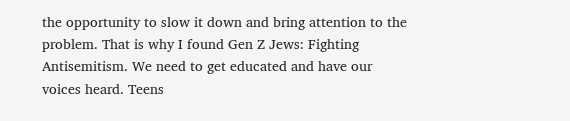the opportunity to slow it down and bring attention to the problem. That is why I found Gen Z Jews: Fighting Antisemitism. We need to get educated and have our voices heard. Teens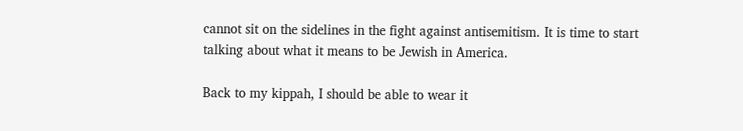cannot sit on the sidelines in the fight against antisemitism. It is time to start talking about what it means to be Jewish in America.

Back to my kippah, I should be able to wear it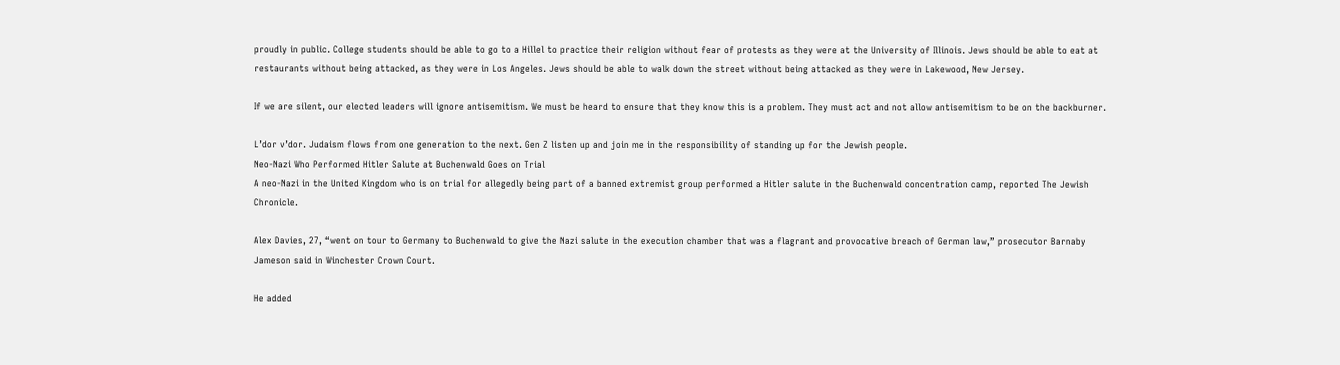proudly in public. College students should be able to go to a Hillel to practice their religion without fear of protests as they were at the University of Illinois. Jews should be able to eat at restaurants without being attacked, as they were in Los Angeles. Jews should be able to walk down the street without being attacked as they were in Lakewood, New Jersey.

If we are silent, our elected leaders will ignore antisemitism. We must be heard to ensure that they know this is a problem. They must act and not allow antisemitism to be on the backburner.

L’dor v’dor. Judaism flows from one generation to the next. Gen Z listen up and join me in the responsibility of standing up for the Jewish people.
Neo-Nazi Who Performed Hitler Salute at Buchenwald Goes on Trial
A neo-Nazi in the United Kingdom who is on trial for allegedly being part of a banned extremist group performed a Hitler salute in the Buchenwald concentration camp, reported The Jewish Chronicle.

Alex Davies, 27, “went on tour to Germany to Buchenwald to give the Nazi salute in the execution chamber that was a flagrant and provocative breach of German law,” prosecutor Barnaby Jameson said in Winchester Crown Court.

He added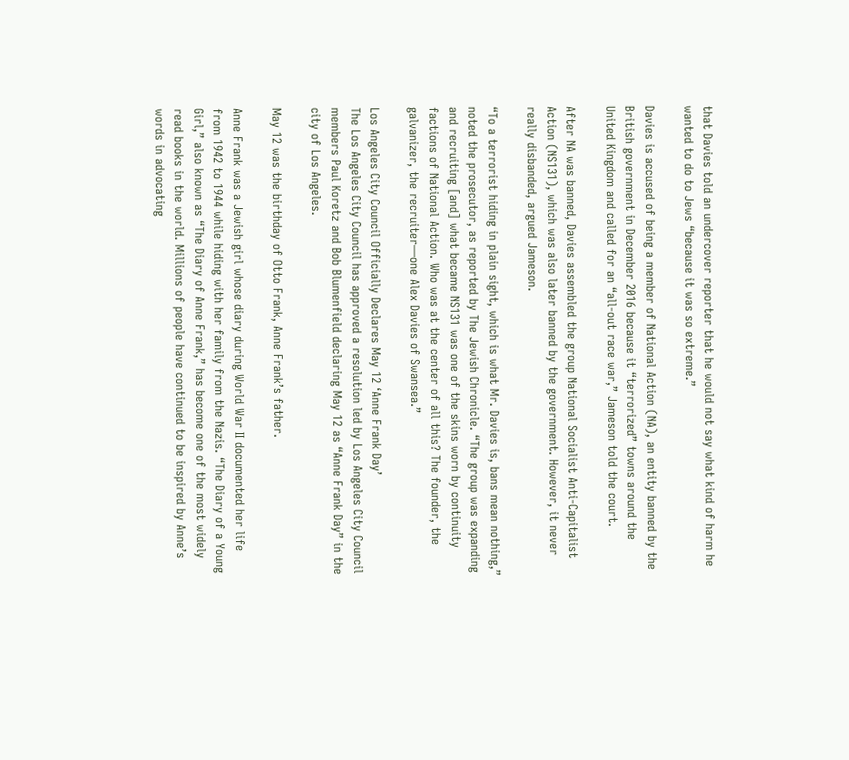that Davies told an undercover reporter that he would not say what kind of harm he wanted to do to Jews “because it was so extreme.”

Davies is accused of being a member of National Action (NA), an entity banned by the British government in December 2016 because it “terrorized” towns around the United Kingdom and called for an “all-out race war,” Jameson told the court.

After NA was banned, Davies assembled the group National Socialist Anti-Capitalist Action (NS131), which was also later banned by the government. However, it never really disbanded, argued Jameson.

“To a terrorist hiding in plain sight, which is what Mr. Davies is, bans mean nothing,” noted the prosecutor, as reported by The Jewish Chronicle. “The group was expanding and recruiting [and] what became NS131 was one of the skins worn by continuity factions of National Action. Who was at the center of all this? The founder, the galvanizer, the recruiter—one Alex Davies of Swansea.”

Los Angeles City Council Officially Declares May 12 ‘Anne Frank Day’
The Los Angeles City Council has approved a resolution led by Los Angeles City Council members Paul Koretz and Bob Blumenfield declaring May 12 as “Anne Frank Day” in the city of Los Angeles.

May 12 was the birthday of Otto Frank, Anne Frank’s father.

Anne Frank was a Jewish girl whose diary during World War II documented her life from 1942 to 1944 while hiding with her family from the Nazis. “The Diary of a Young Girl,” also known as “The Diary of Anne Frank,” has become one of the most widely read books in the world. Millions of people have continued to be inspired by Anne’s words in advocating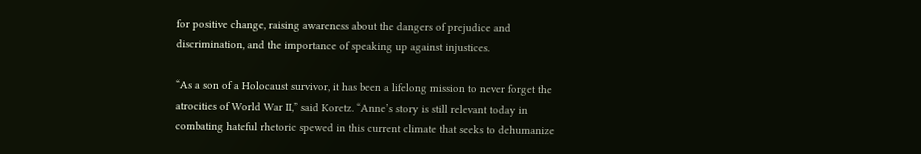for positive change, raising awareness about the dangers of prejudice and discrimination, and the importance of speaking up against injustices.

“As a son of a Holocaust survivor, it has been a lifelong mission to never forget the atrocities of World War II,” said Koretz. “Anne’s story is still relevant today in combating hateful rhetoric spewed in this current climate that seeks to dehumanize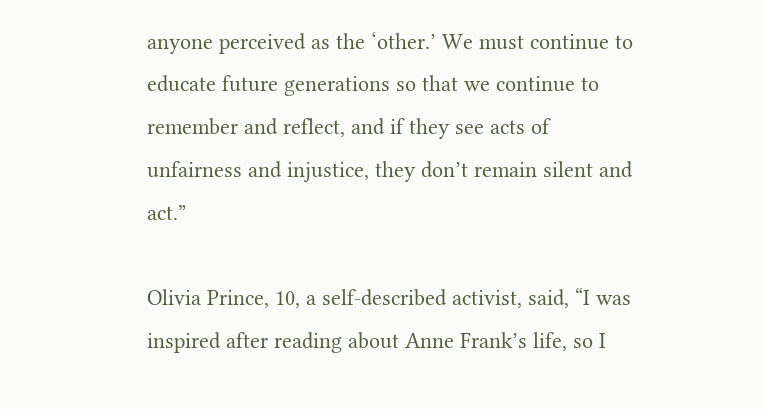anyone perceived as the ‘other.’ We must continue to educate future generations so that we continue to remember and reflect, and if they see acts of unfairness and injustice, they don’t remain silent and act.”

Olivia Prince, 10, a self-described activist, said, “I was inspired after reading about Anne Frank’s life, so I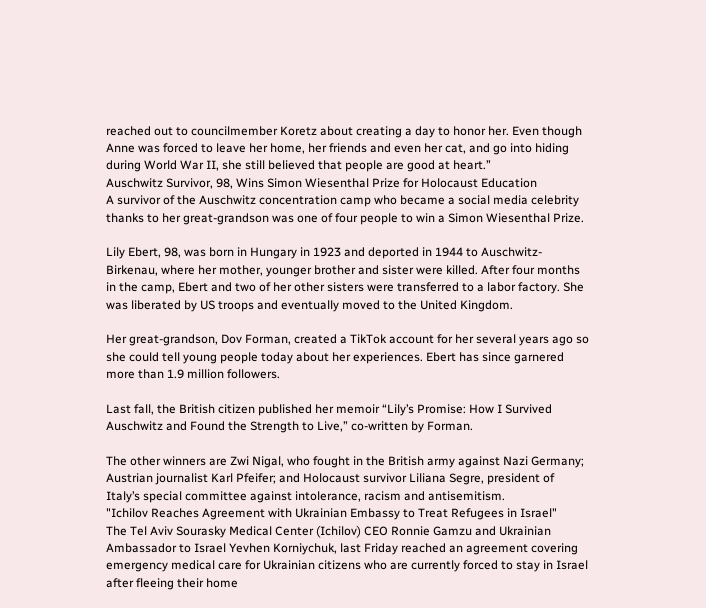reached out to councilmember Koretz about creating a day to honor her. Even though Anne was forced to leave her home, her friends and even her cat, and go into hiding during World War II, she still believed that people are good at heart.”
Auschwitz Survivor, 98, Wins Simon Wiesenthal Prize for Holocaust Education
A survivor of the Auschwitz concentration camp who became a social media celebrity thanks to her great-grandson was one of four people to win a Simon Wiesenthal Prize.

Lily Ebert, 98, was born in Hungary in 1923 and deported in 1944 to Auschwitz-Birkenau, where her mother, younger brother and sister were killed. After four months in the camp, Ebert and two of her other sisters were transferred to a labor factory. She was liberated by US troops and eventually moved to the United Kingdom.

Her great-grandson, Dov Forman, created a TikTok account for her several years ago so she could tell young people today about her experiences. Ebert has since garnered more than 1.9 million followers.

Last fall, the British citizen published her memoir “Lily’s Promise: How I Survived Auschwitz and Found the Strength to Live,” co-written by Forman.

The other winners are Zwi Nigal, who fought in the British army against Nazi Germany; Austrian journalist Karl Pfeifer; and Holocaust survivor Liliana Segre, president of Italy’s special committee against intolerance, racism and antisemitism.
"Ichilov Reaches Agreement with Ukrainian Embassy to Treat Refugees in Israel"
The Tel Aviv Sourasky Medical Center (Ichilov) CEO Ronnie Gamzu and Ukrainian Ambassador to Israel Yevhen Korniychuk, last Friday reached an agreement covering emergency medical care for Ukrainian citizens who are currently forced to stay in Israel after fleeing their home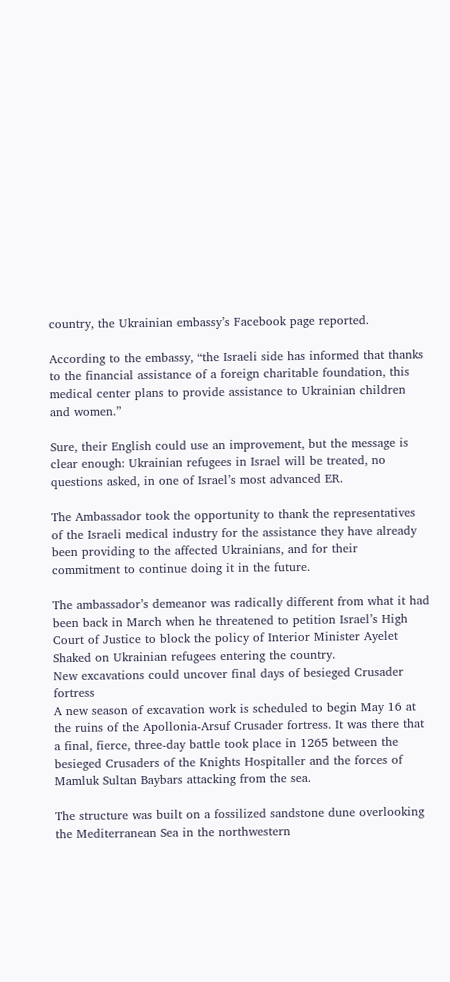country, the Ukrainian embassy’s Facebook page reported.

According to the embassy, “the Israeli side has informed that thanks to the financial assistance of a foreign charitable foundation, this medical center plans to provide assistance to Ukrainian children and women.”

Sure, their English could use an improvement, but the message is clear enough: Ukrainian refugees in Israel will be treated, no questions asked, in one of Israel’s most advanced ER.

The Ambassador took the opportunity to thank the representatives of the Israeli medical industry for the assistance they have already been providing to the affected Ukrainians, and for their commitment to continue doing it in the future.

The ambassador’s demeanor was radically different from what it had been back in March when he threatened to petition Israel’s High Court of Justice to block the policy of Interior Minister Ayelet Shaked on Ukrainian refugees entering the country.
New excavations could uncover final days of besieged Crusader fortress
A new season of excavation work is scheduled to begin May 16 at the ruins of the Apollonia-Arsuf Crusader fortress. It was there that a final, fierce, three-day battle took place in 1265 between the besieged Crusaders of the Knights Hospitaller and the forces of Mamluk Sultan Baybars attacking from the sea.

The structure was built on a fossilized sandstone dune overlooking the Mediterranean Sea in the northwestern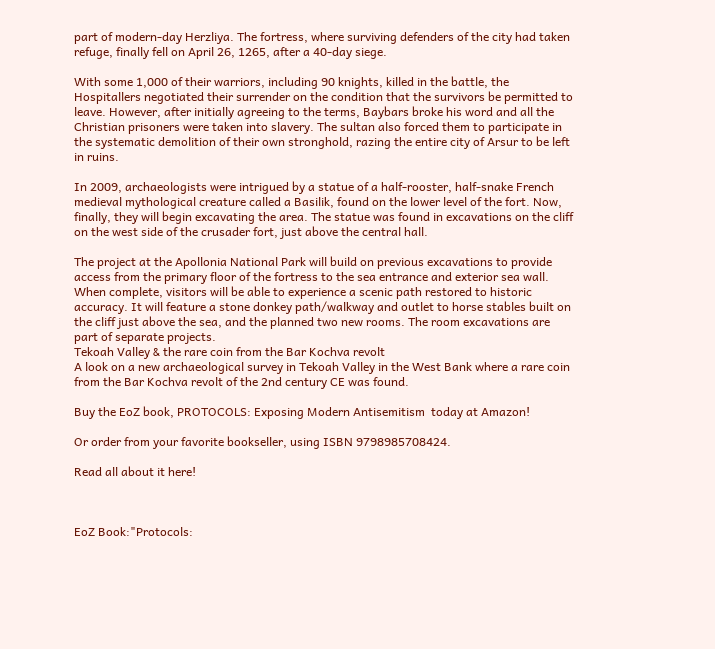part of modern-day Herzliya. The fortress, where surviving defenders of the city had taken refuge, finally fell on April 26, 1265, after a 40-day siege.

With some 1,000 of their warriors, including 90 knights, killed in the battle, the Hospitallers negotiated their surrender on the condition that the survivors be permitted to leave. However, after initially agreeing to the terms, Baybars broke his word and all the Christian prisoners were taken into slavery. The sultan also forced them to participate in the systematic demolition of their own stronghold, razing the entire city of Arsur to be left in ruins.

In 2009, archaeologists were intrigued by a statue of a half-rooster, half-snake French medieval mythological creature called a Basilik, found on the lower level of the fort. Now, finally, they will begin excavating the area. The statue was found in excavations on the cliff on the west side of the crusader fort, just above the central hall.

The project at the Apollonia National Park will build on previous excavations to provide access from the primary floor of the fortress to the sea entrance and exterior sea wall. When complete, visitors will be able to experience a scenic path restored to historic accuracy. It will feature a stone donkey path/walkway and outlet to horse stables built on the cliff just above the sea, and the planned two new rooms. The room excavations are part of separate projects.
Tekoah Valley & the rare coin from the Bar Kochva revolt
A look on a new archaeological survey in Tekoah Valley in the West Bank where a rare coin from the Bar Kochva revolt of the 2nd century CE was found.

Buy the EoZ book, PROTOCOLS: Exposing Modern Antisemitism  today at Amazon!

Or order from your favorite bookseller, using ISBN 9798985708424.

Read all about it here!



EoZ Book:"Protocols: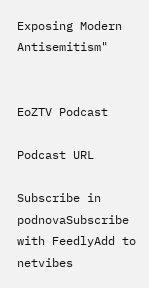Exposing Modern Antisemitism"


EoZTV Podcast

Podcast URL

Subscribe in podnovaSubscribe with FeedlyAdd to netvibes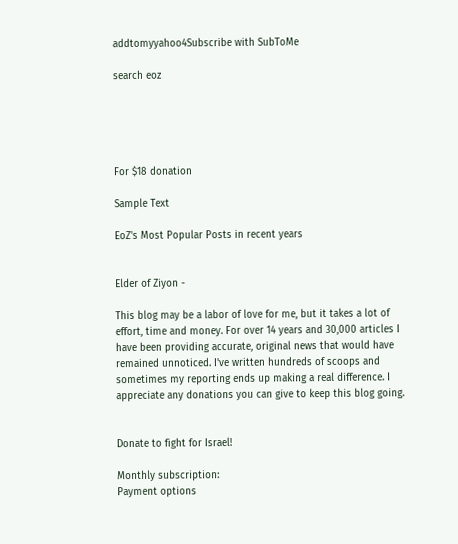addtomyyahoo4Subscribe with SubToMe

search eoz





For $18 donation

Sample Text

EoZ's Most Popular Posts in recent years


Elder of Ziyon -

This blog may be a labor of love for me, but it takes a lot of effort, time and money. For over 14 years and 30,000 articles I have been providing accurate, original news that would have remained unnoticed. I've written hundreds of scoops and sometimes my reporting ends up making a real difference. I appreciate any donations you can give to keep this blog going.


Donate to fight for Israel!

Monthly subscription:
Payment options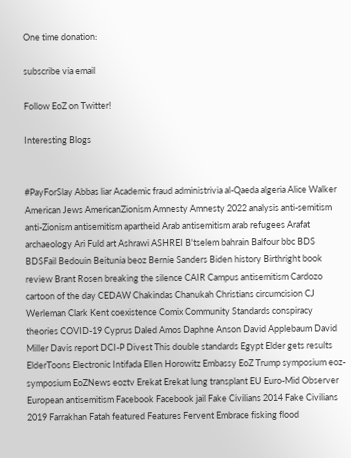One time donation:

subscribe via email

Follow EoZ on Twitter!

Interesting Blogs


#PayForSlay Abbas liar Academic fraud administrivia al-Qaeda algeria Alice Walker American Jews AmericanZionism Amnesty Amnesty 2022 analysis anti-semitism anti-Zionism antisemitism apartheid Arab antisemitism arab refugees Arafat archaeology Ari Fuld art Ashrawi ASHREI B'tselem bahrain Balfour bbc BDS BDSFail Bedouin Beitunia beoz Bernie Sanders Biden history Birthright book review Brant Rosen breaking the silence CAIR Campus antisemitism Cardozo cartoon of the day CEDAW Chakindas Chanukah Christians circumcision CJ Werleman Clark Kent coexistence Comix Community Standards conspiracy theories COVID-19 Cyprus Daled Amos Daphne Anson David Applebaum David Miller Davis report DCI-P Divest This double standards Egypt Elder gets results ElderToons Electronic Intifada Ellen Horowitz Embassy EoZ Trump symposium eoz-symposium EoZNews eoztv Erekat Erekat lung transplant EU Euro-Mid Observer European antisemitism Facebook Facebook jail Fake Civilians 2014 Fake Civilians 2019 Farrakhan Fatah featured Features Fervent Embrace fisking flood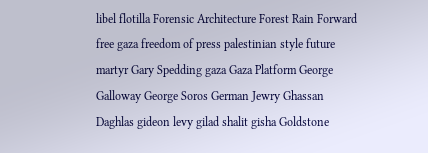libel flotilla Forensic Architecture Forest Rain Forward free gaza freedom of press palestinian style future martyr Gary Spedding gaza Gaza Platform George Galloway George Soros German Jewry Ghassan Daghlas gideon levy gilad shalit gisha Goldstone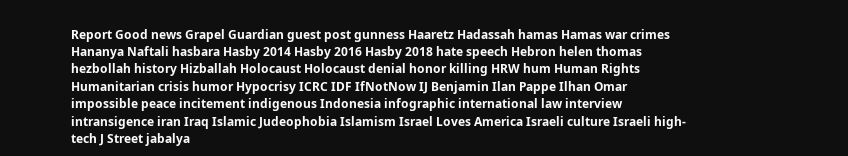Report Good news Grapel Guardian guest post gunness Haaretz Hadassah hamas Hamas war crimes Hananya Naftali hasbara Hasby 2014 Hasby 2016 Hasby 2018 hate speech Hebron helen thomas hezbollah history Hizballah Holocaust Holocaust denial honor killing HRW hum Human Rights Humanitarian crisis humor Hypocrisy ICRC IDF IfNotNow IJ Benjamin Ilan Pappe Ilhan Omar impossible peace incitement indigenous Indonesia infographic international law interview intransigence iran Iraq Islamic Judeophobia Islamism Israel Loves America Israeli culture Israeli high-tech J Street jabalya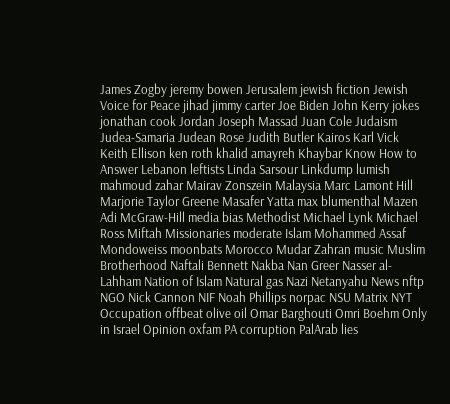James Zogby jeremy bowen Jerusalem jewish fiction Jewish Voice for Peace jihad jimmy carter Joe Biden John Kerry jokes jonathan cook Jordan Joseph Massad Juan Cole Judaism Judea-Samaria Judean Rose Judith Butler Kairos Karl Vick Keith Ellison ken roth khalid amayreh Khaybar Know How to Answer Lebanon leftists Linda Sarsour Linkdump lumish mahmoud zahar Mairav Zonszein Malaysia Marc Lamont Hill Marjorie Taylor Greene Masafer Yatta max blumenthal Mazen Adi McGraw-Hill media bias Methodist Michael Lynk Michael Ross Miftah Missionaries moderate Islam Mohammed Assaf Mondoweiss moonbats Morocco Mudar Zahran music Muslim Brotherhood Naftali Bennett Nakba Nan Greer Nasser al-Lahham Nation of Islam Natural gas Nazi Netanyahu News nftp NGO Nick Cannon NIF Noah Phillips norpac NSU Matrix NYT Occupation offbeat olive oil Omar Barghouti Omri Boehm Only in Israel Opinion oxfam PA corruption PalArab lies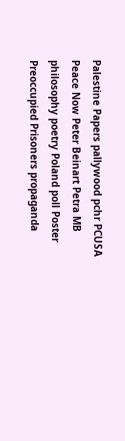Palestine Papers pallywood pchr PCUSA Peace Now Peter Beinart Petra MB philosophy poetry Poland poll Poster Preoccupied Prisoners propaganda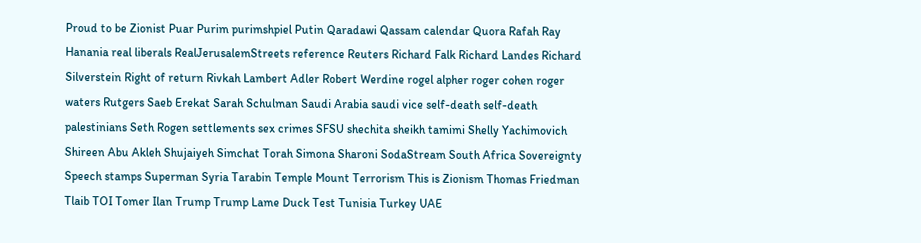Proud to be Zionist Puar Purim purimshpiel Putin Qaradawi Qassam calendar Quora Rafah Ray Hanania real liberals RealJerusalemStreets reference Reuters Richard Falk Richard Landes Richard Silverstein Right of return Rivkah Lambert Adler Robert Werdine rogel alpher roger cohen roger waters Rutgers Saeb Erekat Sarah Schulman Saudi Arabia saudi vice self-death self-death palestinians Seth Rogen settlements sex crimes SFSU shechita sheikh tamimi Shelly Yachimovich Shireen Abu Akleh Shujaiyeh Simchat Torah Simona Sharoni SodaStream South Africa Sovereignty Speech stamps Superman Syria Tarabin Temple Mount Terrorism This is Zionism Thomas Friedman Tlaib TOI Tomer Ilan Trump Trump Lame Duck Test Tunisia Turkey UAE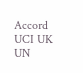Accord UCI UK UN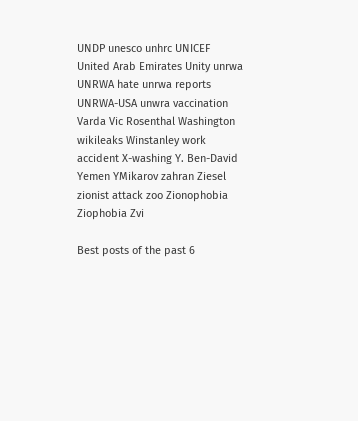UNDP unesco unhrc UNICEF United Arab Emirates Unity unrwa UNRWA hate unrwa reports UNRWA-USA unwra vaccination Varda Vic Rosenthal Washington wikileaks Winstanley work accident X-washing Y. Ben-David Yemen YMikarov zahran Ziesel zionist attack zoo Zionophobia Ziophobia Zvi

Best posts of the past 6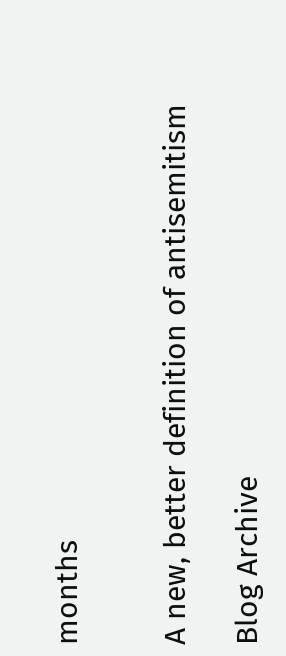months


A new, better definition of antisemitism

Blog Archive